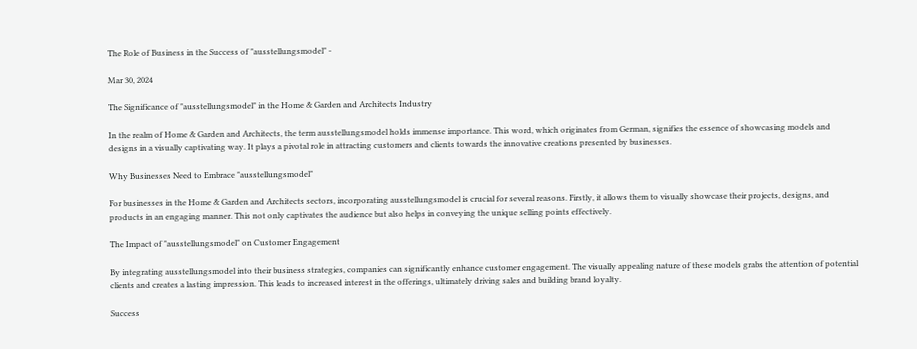The Role of Business in the Success of "ausstellungsmodel" -

Mar 30, 2024

The Significance of "ausstellungsmodel" in the Home & Garden and Architects Industry

In the realm of Home & Garden and Architects, the term ausstellungsmodel holds immense importance. This word, which originates from German, signifies the essence of showcasing models and designs in a visually captivating way. It plays a pivotal role in attracting customers and clients towards the innovative creations presented by businesses.

Why Businesses Need to Embrace "ausstellungsmodel"

For businesses in the Home & Garden and Architects sectors, incorporating ausstellungsmodel is crucial for several reasons. Firstly, it allows them to visually showcase their projects, designs, and products in an engaging manner. This not only captivates the audience but also helps in conveying the unique selling points effectively.

The Impact of "ausstellungsmodel" on Customer Engagement

By integrating ausstellungsmodel into their business strategies, companies can significantly enhance customer engagement. The visually appealing nature of these models grabs the attention of potential clients and creates a lasting impression. This leads to increased interest in the offerings, ultimately driving sales and building brand loyalty.

Success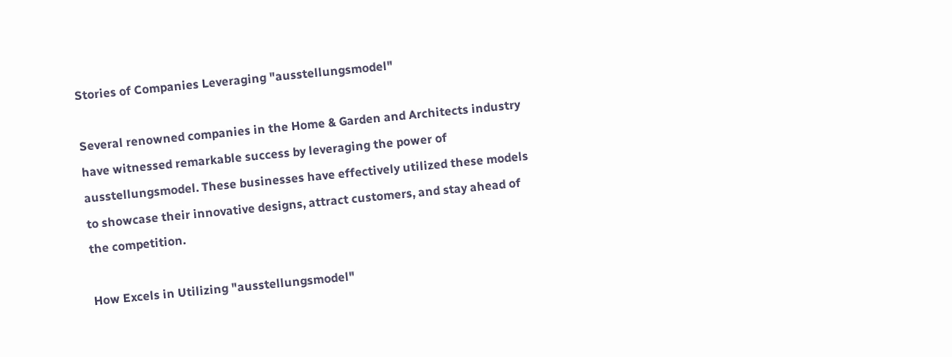Stories of Companies Leveraging "ausstellungsmodel"

Several renowned companies in the Home & Garden and Architects industry have witnessed remarkable success by leveraging the power of ausstellungsmodel. These businesses have effectively utilized these models to showcase their innovative designs, attract customers, and stay ahead of the competition.

How Excels in Utilizing "ausstellungsmodel"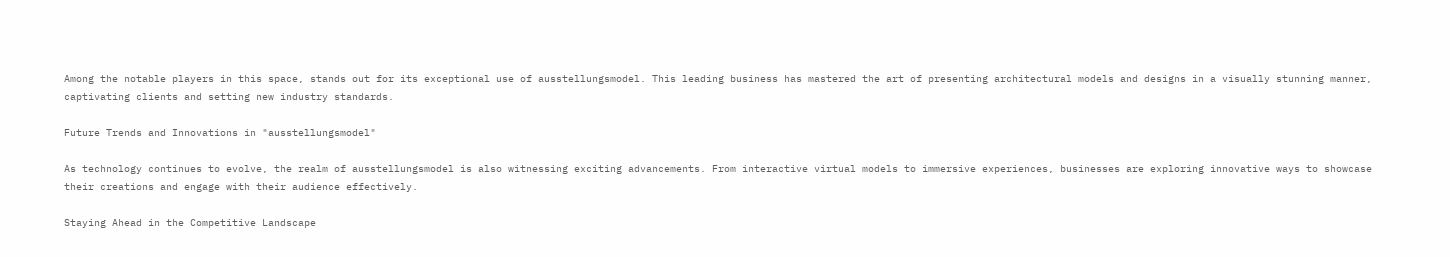Among the notable players in this space, stands out for its exceptional use of ausstellungsmodel. This leading business has mastered the art of presenting architectural models and designs in a visually stunning manner, captivating clients and setting new industry standards.

Future Trends and Innovations in "ausstellungsmodel"

As technology continues to evolve, the realm of ausstellungsmodel is also witnessing exciting advancements. From interactive virtual models to immersive experiences, businesses are exploring innovative ways to showcase their creations and engage with their audience effectively.

Staying Ahead in the Competitive Landscape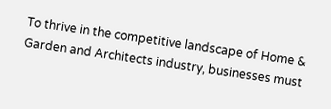To thrive in the competitive landscape of Home & Garden and Architects industry, businesses must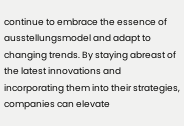continue to embrace the essence of ausstellungsmodel and adapt to changing trends. By staying abreast of the latest innovations and incorporating them into their strategies, companies can elevate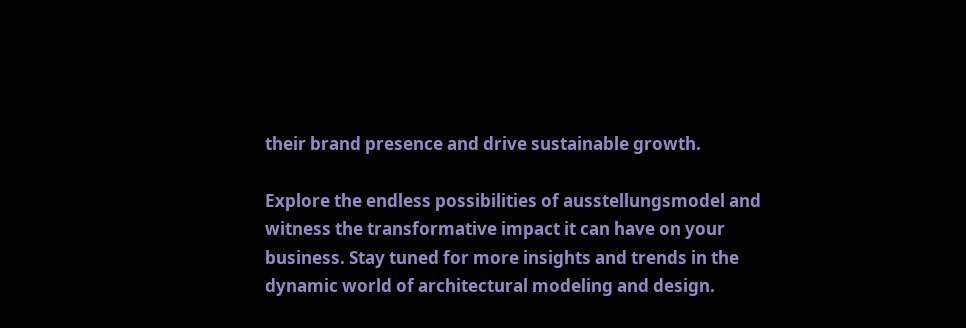their brand presence and drive sustainable growth.

Explore the endless possibilities of ausstellungsmodel and witness the transformative impact it can have on your business. Stay tuned for more insights and trends in the dynamic world of architectural modeling and design.